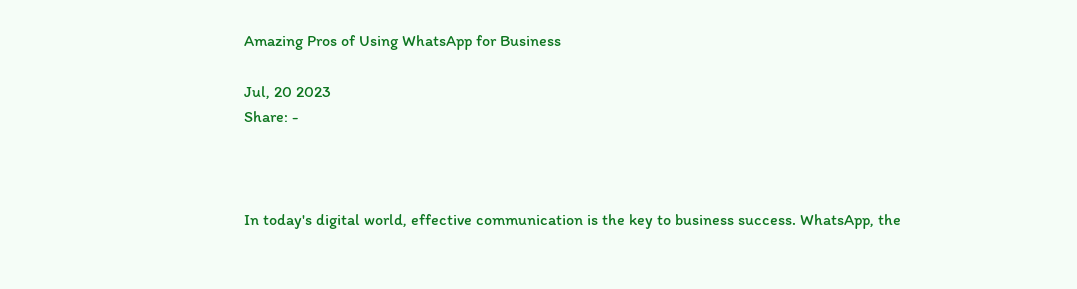Amazing Pros of Using WhatsApp for Business

Jul, 20 2023
Share: -



In today's digital world, effective communication is the key to business success. WhatsApp, the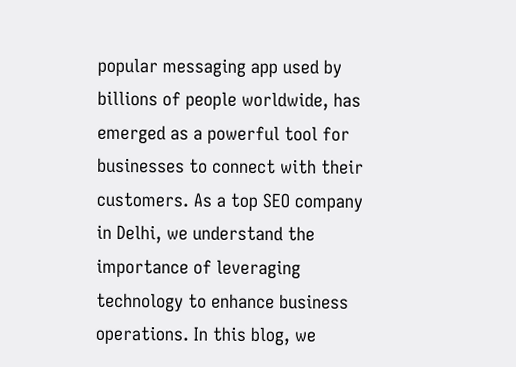popular messaging app used by billions of people worldwide, has emerged as a powerful tool for businesses to connect with their customers. As a top SEO company in Delhi, we understand the importance of leveraging technology to enhance business operations. In this blog, we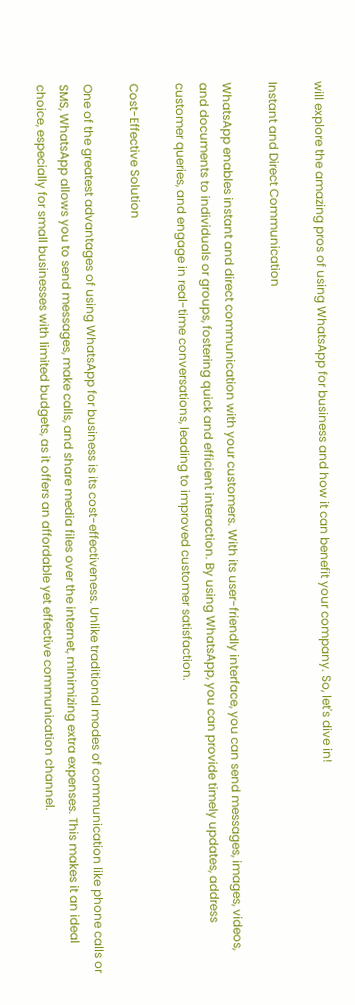will explore the amazing pros of using WhatsApp for business and how it can benefit your company. So, let's dive in!

Instant and Direct Communication

WhatsApp enables instant and direct communication with your customers. With its user-friendly interface, you can send messages, images, videos, and documents to individuals or groups, fostering quick and efficient interaction. By using WhatsApp, you can provide timely updates, address customer queries, and engage in real-time conversations, leading to improved customer satisfaction.

Cost-Effective Solution

One of the greatest advantages of using WhatsApp for business is its cost-effectiveness. Unlike traditional modes of communication like phone calls or SMS, WhatsApp allows you to send messages, make calls, and share media files over the internet, minimizing extra expenses. This makes it an ideal choice, especially for small businesses with limited budgets, as it offers an affordable yet effective communication channel.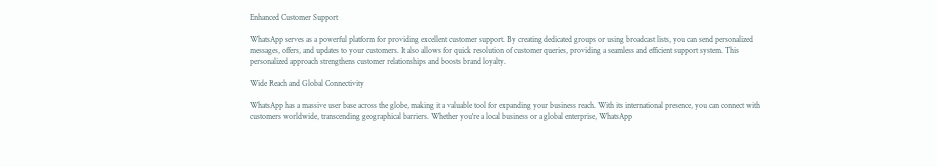Enhanced Customer Support

WhatsApp serves as a powerful platform for providing excellent customer support. By creating dedicated groups or using broadcast lists, you can send personalized messages, offers, and updates to your customers. It also allows for quick resolution of customer queries, providing a seamless and efficient support system. This personalized approach strengthens customer relationships and boosts brand loyalty.

Wide Reach and Global Connectivity

WhatsApp has a massive user base across the globe, making it a valuable tool for expanding your business reach. With its international presence, you can connect with customers worldwide, transcending geographical barriers. Whether you're a local business or a global enterprise, WhatsApp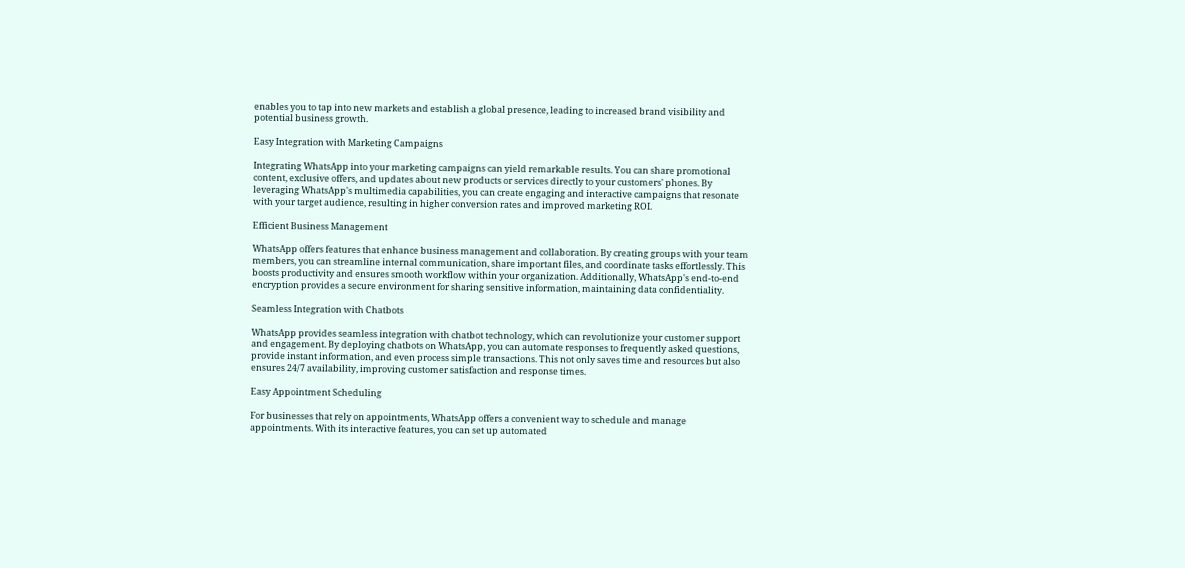enables you to tap into new markets and establish a global presence, leading to increased brand visibility and potential business growth.

Easy Integration with Marketing Campaigns

Integrating WhatsApp into your marketing campaigns can yield remarkable results. You can share promotional content, exclusive offers, and updates about new products or services directly to your customers' phones. By leveraging WhatsApp's multimedia capabilities, you can create engaging and interactive campaigns that resonate with your target audience, resulting in higher conversion rates and improved marketing ROI.

Efficient Business Management

WhatsApp offers features that enhance business management and collaboration. By creating groups with your team members, you can streamline internal communication, share important files, and coordinate tasks effortlessly. This boosts productivity and ensures smooth workflow within your organization. Additionally, WhatsApp's end-to-end encryption provides a secure environment for sharing sensitive information, maintaining data confidentiality.

Seamless Integration with Chatbots

WhatsApp provides seamless integration with chatbot technology, which can revolutionize your customer support and engagement. By deploying chatbots on WhatsApp, you can automate responses to frequently asked questions, provide instant information, and even process simple transactions. This not only saves time and resources but also ensures 24/7 availability, improving customer satisfaction and response times.

Easy Appointment Scheduling

For businesses that rely on appointments, WhatsApp offers a convenient way to schedule and manage appointments. With its interactive features, you can set up automated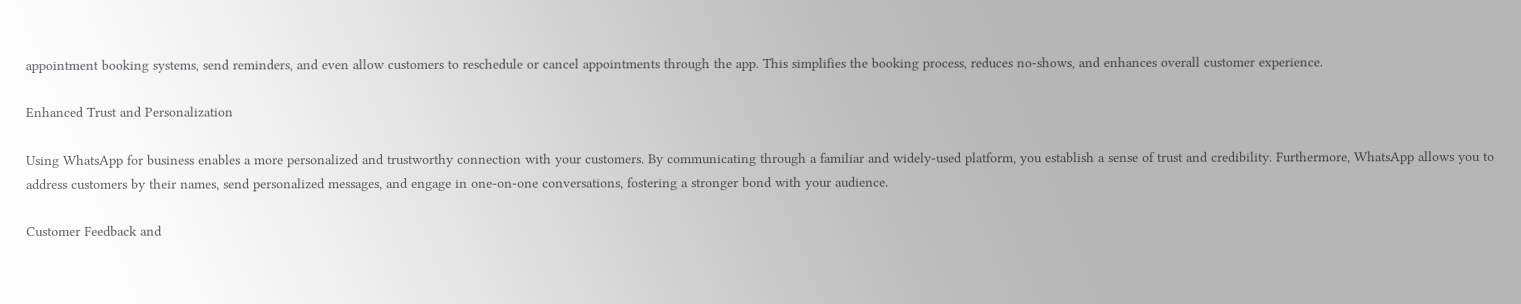appointment booking systems, send reminders, and even allow customers to reschedule or cancel appointments through the app. This simplifies the booking process, reduces no-shows, and enhances overall customer experience.

Enhanced Trust and Personalization

Using WhatsApp for business enables a more personalized and trustworthy connection with your customers. By communicating through a familiar and widely-used platform, you establish a sense of trust and credibility. Furthermore, WhatsApp allows you to address customers by their names, send personalized messages, and engage in one-on-one conversations, fostering a stronger bond with your audience.

Customer Feedback and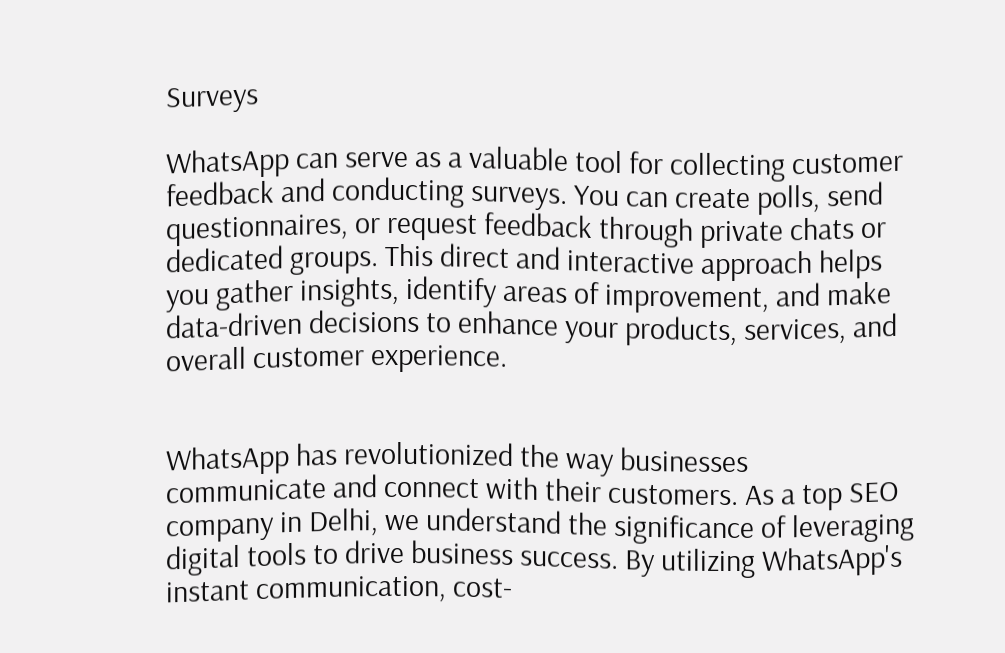Surveys

WhatsApp can serve as a valuable tool for collecting customer feedback and conducting surveys. You can create polls, send questionnaires, or request feedback through private chats or dedicated groups. This direct and interactive approach helps you gather insights, identify areas of improvement, and make data-driven decisions to enhance your products, services, and overall customer experience.


WhatsApp has revolutionized the way businesses communicate and connect with their customers. As a top SEO company in Delhi, we understand the significance of leveraging digital tools to drive business success. By utilizing WhatsApp's instant communication, cost-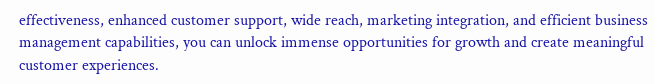effectiveness, enhanced customer support, wide reach, marketing integration, and efficient business management capabilities, you can unlock immense opportunities for growth and create meaningful customer experiences.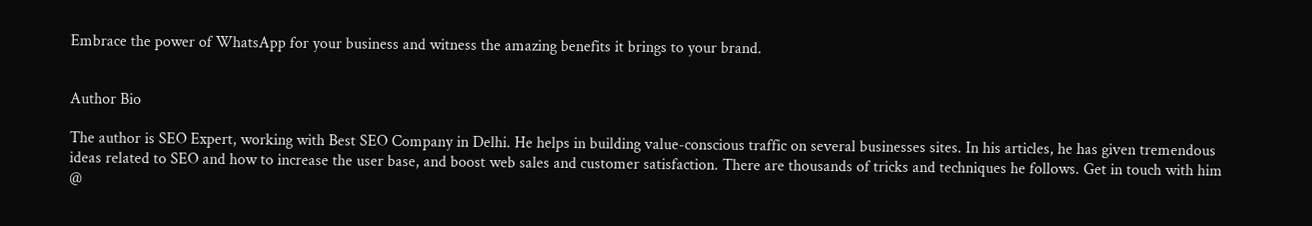Embrace the power of WhatsApp for your business and witness the amazing benefits it brings to your brand.


Author Bio

The author is SEO Expert, working with Best SEO Company in Delhi. He helps in building value-conscious traffic on several businesses sites. In his articles, he has given tremendous ideas related to SEO and how to increase the user base, and boost web sales and customer satisfaction. There are thousands of tricks and techniques he follows. Get in touch with him @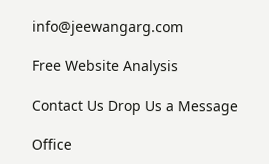info@jeewangarg.com

Free Website Analysis

Contact Us Drop Us a Message

Office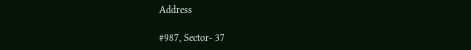Address

#987, Sector- 37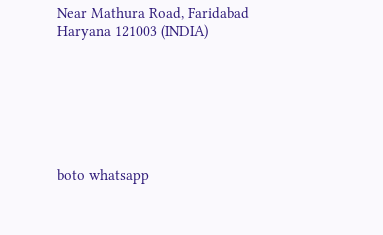Near Mathura Road, Faridabad
Haryana 121003 (INDIA)







boto whatsapp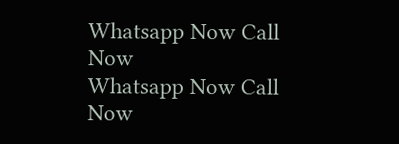Whatsapp Now Call Now
Whatsapp Now Call Now